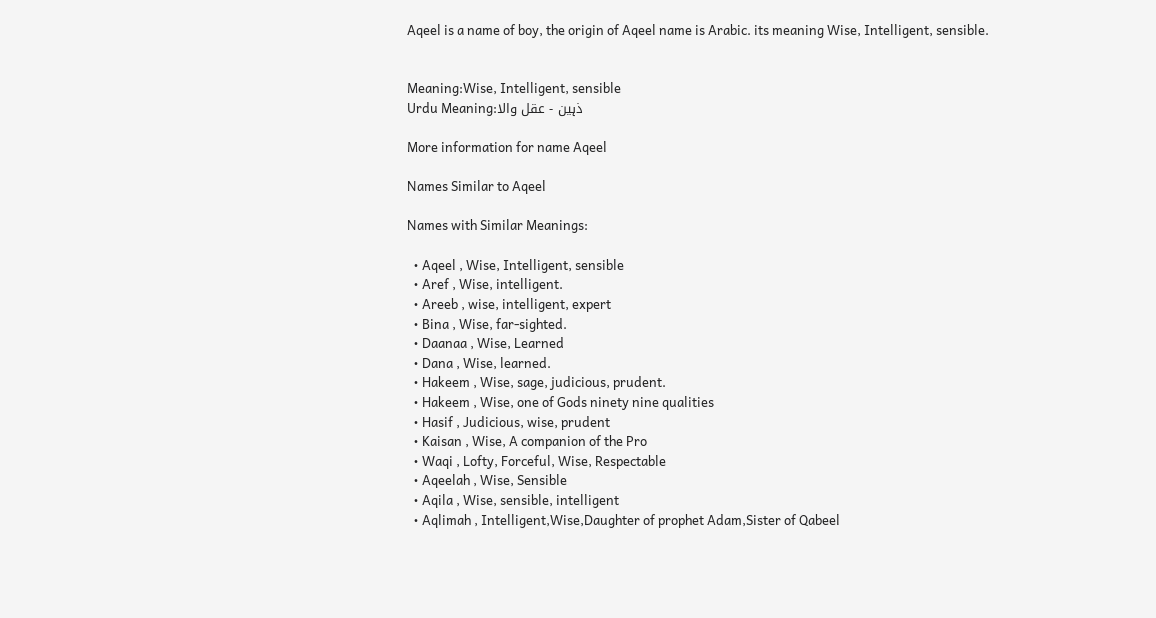Aqeel is a name of boy, the origin of Aqeel name is Arabic. its meaning Wise, Intelligent, sensible.


Meaning:Wise, Intelligent, sensible
Urdu Meaning:ذہین - عقل والا

More information for name Aqeel

Names Similar to Aqeel

Names with Similar Meanings:

  • Aqeel , Wise, Intelligent, sensible
  • Aref , Wise, intelligent.
  • Areeb , wise, intelligent, expert
  • Bina , Wise, far-sighted.
  • Daanaa , Wise, Learned
  • Dana , Wise, learned.
  • Hakeem , Wise, sage, judicious, prudent.
  • Hakeem , Wise, one of Gods ninety nine qualities
  • Hasif , Judicious, wise, prudent
  • Kaisan , Wise, A companion of the Pro
  • Waqi , Lofty, Forceful, Wise, Respectable
  • Aqeelah , Wise, Sensible
  • Aqila , Wise, sensible, intelligent
  • Aqlimah , Intelligent,Wise,Daughter of prophet Adam,Sister of Qabeel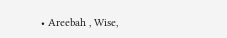• Areebah , Wise,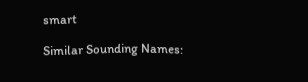smart

Similar Sounding Names: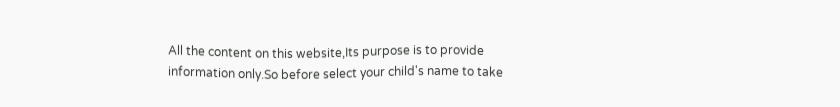All the content on this website,Its purpose is to provide information only.So before select your child's name to take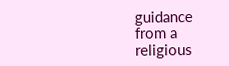guidance from a religious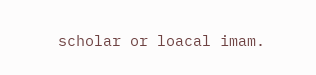scholar or loacal imam.